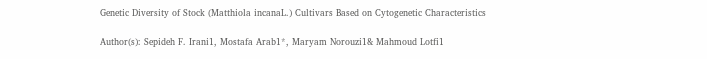Genetic Diversity of Stock (Matthiola incanaL.) Cultivars Based on Cytogenetic Characteristics

Author(s): Sepideh F. Irani1, Mostafa Arab1*, Maryam Norouzi1& Mahmoud Lotfi1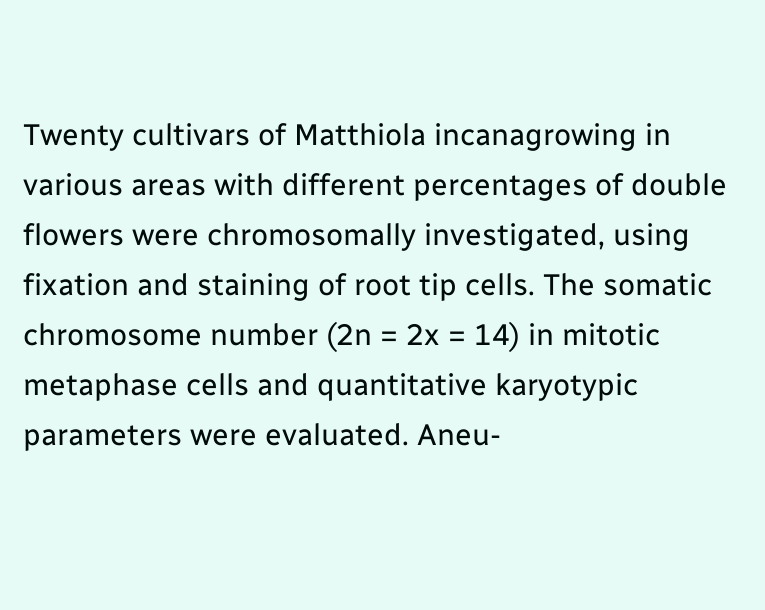Twenty cultivars of Matthiola incanagrowing in various areas with different percentages of double flowers were chromosomally investigated, using fixation and staining of root tip cells. The somatic chromosome number (2n = 2x = 14) in mitotic metaphase cells and quantitative karyotypic parameters were evaluated. Aneu-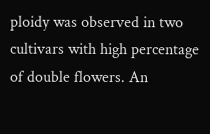ploidy was observed in two cultivars with high percentage of double flowers. An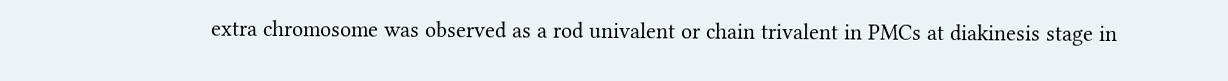extra chromosome was observed as a rod univalent or chain trivalent in PMCs at diakinesis stage in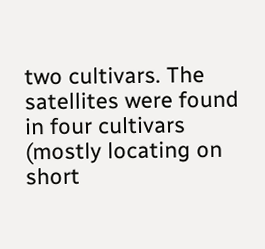two cultivars. The satellites were found in four cultivars (mostly locating on short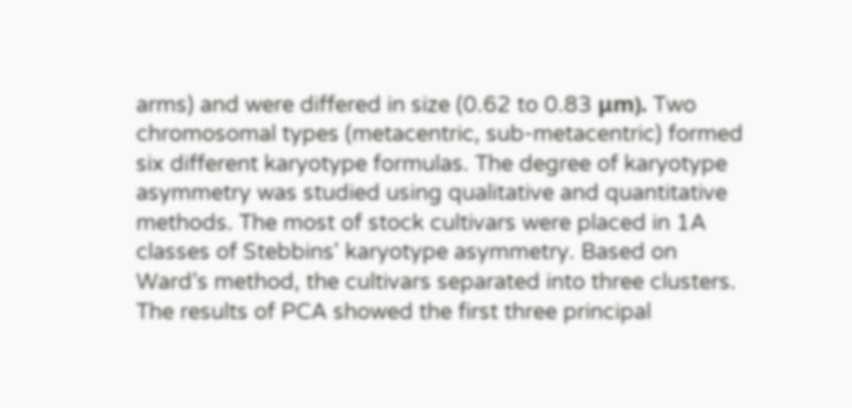arms) and were differed in size (0.62 to 0.83 μm). Two chromosomal types (metacentric, sub-metacentric) formed six different karyotype formulas. The degree of karyotype asymmetry was studied using qualitative and quantitative methods. The most of stock cultivars were placed in 1A classes of Stebbins' karyotype asymmetry. Based on Ward’s method, the cultivars separated into three clusters. The results of PCA showed the first three principal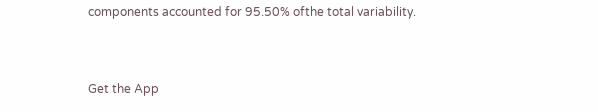components accounted for 95.50% ofthe total variability.


Get the App